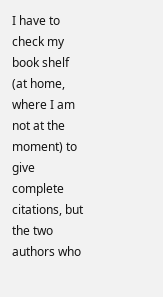I have to check my book shelf (at home, where I am not at the moment) to give complete citations, but the two authors who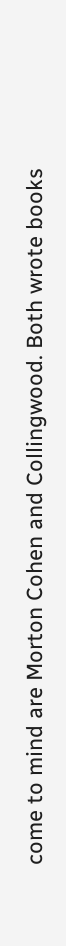come to mind are Morton Cohen and Collingwood. Both wrote books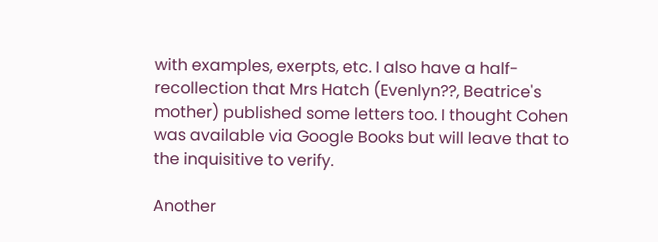with examples, exerpts, etc. I also have a half-recollection that Mrs Hatch (Evenlyn??, Beatrice's mother) published some letters too. I thought Cohen was available via Google Books but will leave that to the inquisitive to verify.

Another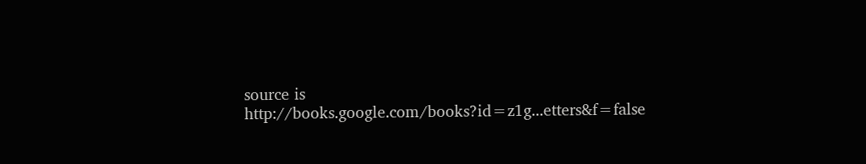source is http://books.google.com/books?id=z1g...etters&f=false